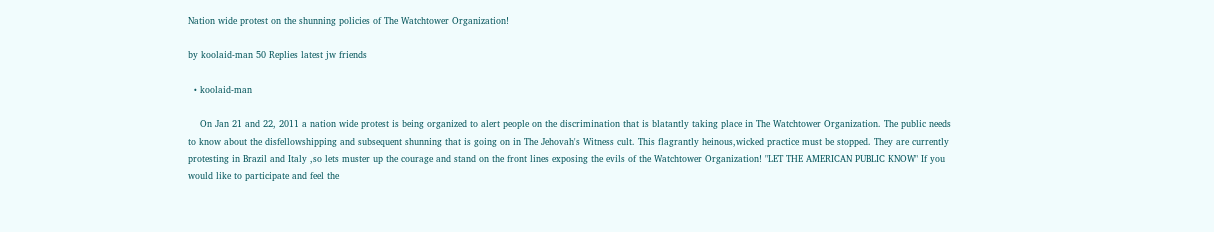Nation wide protest on the shunning policies of The Watchtower Organization!

by koolaid-man 50 Replies latest jw friends

  • koolaid-man

    On Jan 21 and 22, 2011 a nation wide protest is being organized to alert people on the discrimination that is blatantly taking place in The Watchtower Organization. The public needs to know about the disfellowshipping and subsequent shunning that is going on in The Jehovah's Witness cult. This flagrantly heinous,wicked practice must be stopped. They are currently protesting in Brazil and Italy ,so lets muster up the courage and stand on the front lines exposing the evils of the Watchtower Organization! "LET THE AMERICAN PUBLIC KNOW" If you would like to participate and feel the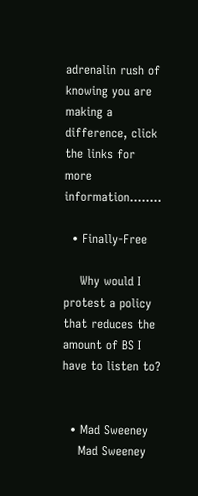adrenalin rush of knowing you are making a difference, click the links for more information........

  • Finally-Free

    Why would I protest a policy that reduces the amount of BS I have to listen to?


  • Mad Sweeney
    Mad Sweeney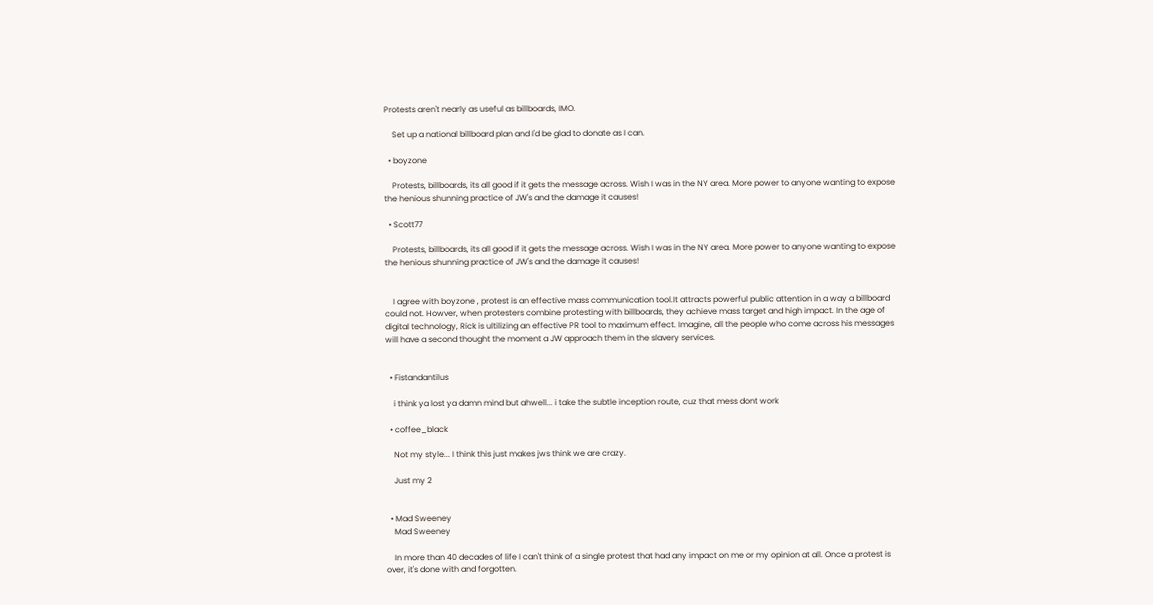Protests aren't nearly as useful as billboards, IMO.

    Set up a national billboard plan and I'd be glad to donate as I can.

  • boyzone

    Protests, billboards, its all good if it gets the message across. Wish I was in the NY area. More power to anyone wanting to expose the henious shunning practice of JW's and the damage it causes!

  • Scott77

    Protests, billboards, its all good if it gets the message across. Wish I was in the NY area. More power to anyone wanting to expose the henious shunning practice of JW's and the damage it causes!


    I agree with boyzone , protest is an effective mass communication tool.It attracts powerful public attention in a way a billboard could not. Howver, when protesters combine protesting with billboards, they achieve mass target and high impact. In the age of digital technology, Rick is ultilizing an effective PR tool to maximum effect. Imagine, all the people who come across his messages will have a second thought the moment a JW approach them in the slavery services.


  • Fistandantilus

    i think ya lost ya damn mind but ahwell... i take the subtle inception route, cuz that mess dont work

  • coffee_black

    Not my style... I think this just makes jws think we are crazy.

    Just my 2


  • Mad Sweeney
    Mad Sweeney

    In more than 40 decades of life I can't think of a single protest that had any impact on me or my opinion at all. Once a protest is over, it's done with and forgotten.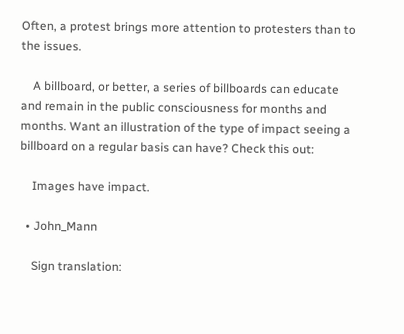Often, a protest brings more attention to protesters than to the issues.

    A billboard, or better, a series of billboards can educate and remain in the public consciousness for months and months. Want an illustration of the type of impact seeing a billboard on a regular basis can have? Check this out:

    Images have impact.

  • John_Mann

    Sign translation: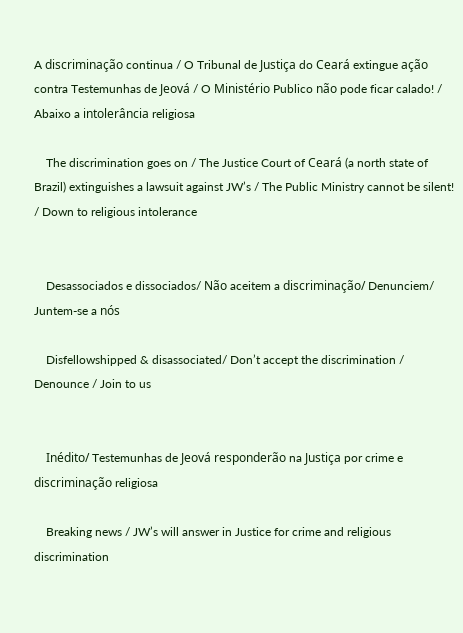A discriminação continua / O Tribunal de Justiça do Ceará extingue ação contra Testemunhas de Jeová / O Ministério Publico não pode ficar calado! / Abaixo a intolerância religiosa

    The discrimination goes on / The Justice Court of Ceará (a north state of Brazil) extinguishes a lawsuit against JW’s / The Public Ministry cannot be silent! / Down to religious intolerance


    Desassociados e dissociados/ Não aceitem a discriminação/ Denunciem/ Juntem-se a nós

    Disfellowshipped & disassociated/ Don’t accept the discrimination / Denounce / Join to us


    Inédito/ Testemunhas de Jeová responderão na Justiça por crime e discriminação religiosa

    Breaking news / JW’s will answer in Justice for crime and religious discrimination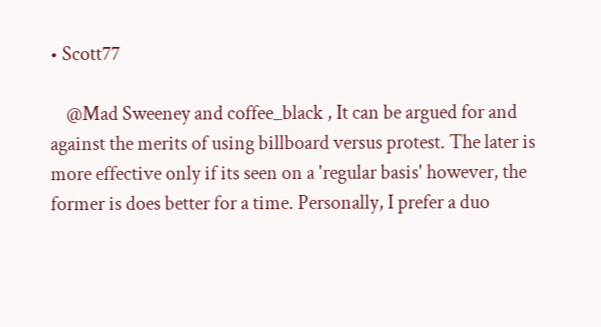• Scott77

    @Mad Sweeney and coffee_black , It can be argued for and against the merits of using billboard versus protest. The later is more effective only if its seen on a 'regular basis' however, the former is does better for a time. Personally, I prefer a duo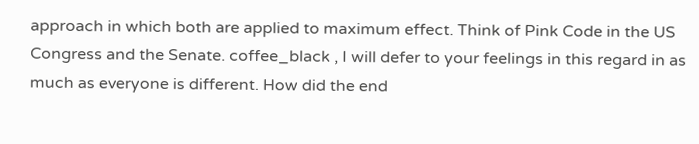approach in which both are applied to maximum effect. Think of Pink Code in the US Congress and the Senate. coffee_black , I will defer to your feelings in this regard in as much as everyone is different. How did the end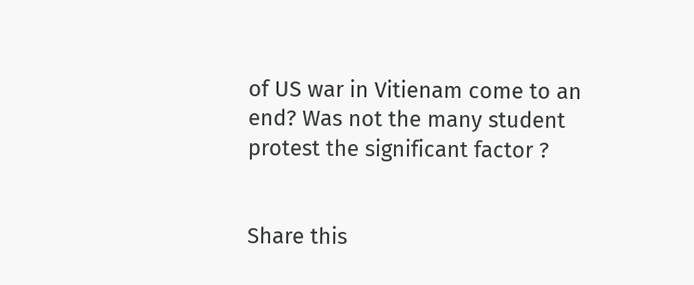of US war in Vitienam come to an end? Was not the many student protest the significant factor ?


Share this